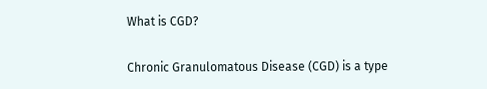What is CGD?

Chronic Granulomatous Disease (CGD) is a type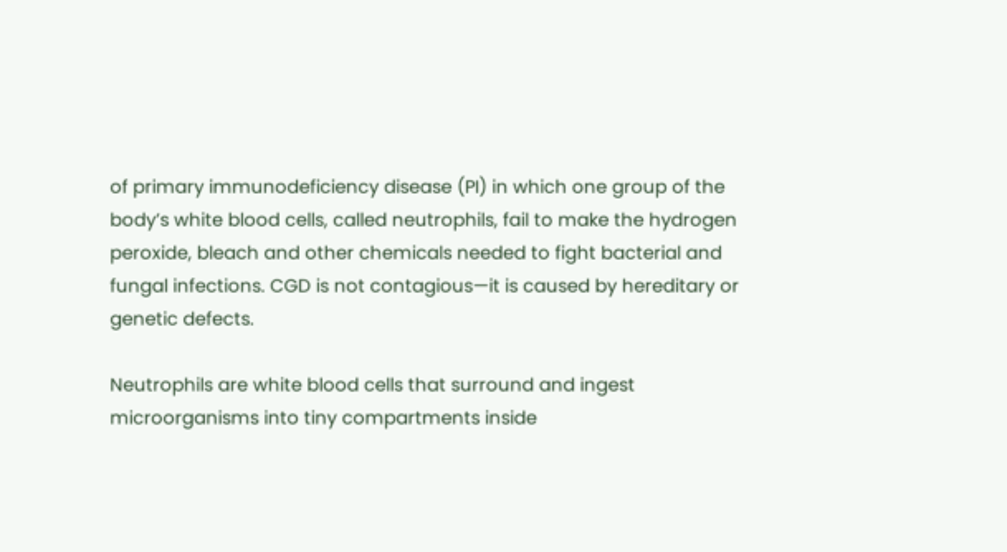of primary immunodeficiency disease (PI) in which one group of the body’s white blood cells, called neutrophils, fail to make the hydrogen peroxide, bleach and other chemicals needed to fight bacterial and fungal infections. CGD is not contagious—it is caused by hereditary or genetic defects.

Neutrophils are white blood cells that surround and ingest microorganisms into tiny compartments inside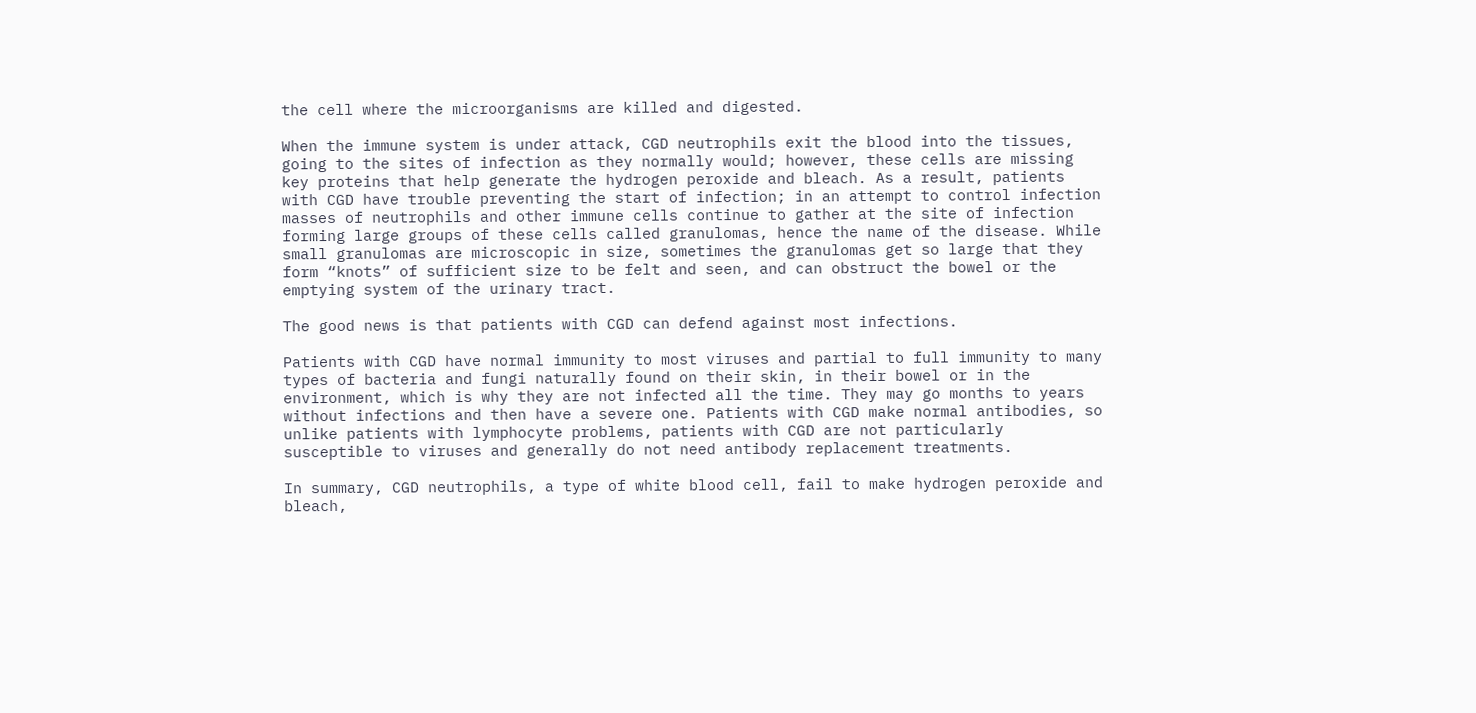the cell where the microorganisms are killed and digested.

When the immune system is under attack, CGD neutrophils exit the blood into the tissues, going to the sites of infection as they normally would; however, these cells are missing key proteins that help generate the hydrogen peroxide and bleach. As a result, patients with CGD have trouble preventing the start of infection; in an attempt to control infection masses of neutrophils and other immune cells continue to gather at the site of infection forming large groups of these cells called granulomas, hence the name of the disease. While small granulomas are microscopic in size, sometimes the granulomas get so large that they form “knots” of sufficient size to be felt and seen, and can obstruct the bowel or the emptying system of the urinary tract.

The good news is that patients with CGD can defend against most infections.

Patients with CGD have normal immunity to most viruses and partial to full immunity to many types of bacteria and fungi naturally found on their skin, in their bowel or in the environment, which is why they are not infected all the time. They may go months to years without infections and then have a severe one. Patients with CGD make normal antibodies, so unlike patients with lymphocyte problems, patients with CGD are not particularly susceptible to viruses and generally do not need antibody replacement treatments.

In summary, CGD neutrophils, a type of white blood cell, fail to make hydrogen peroxide and bleach,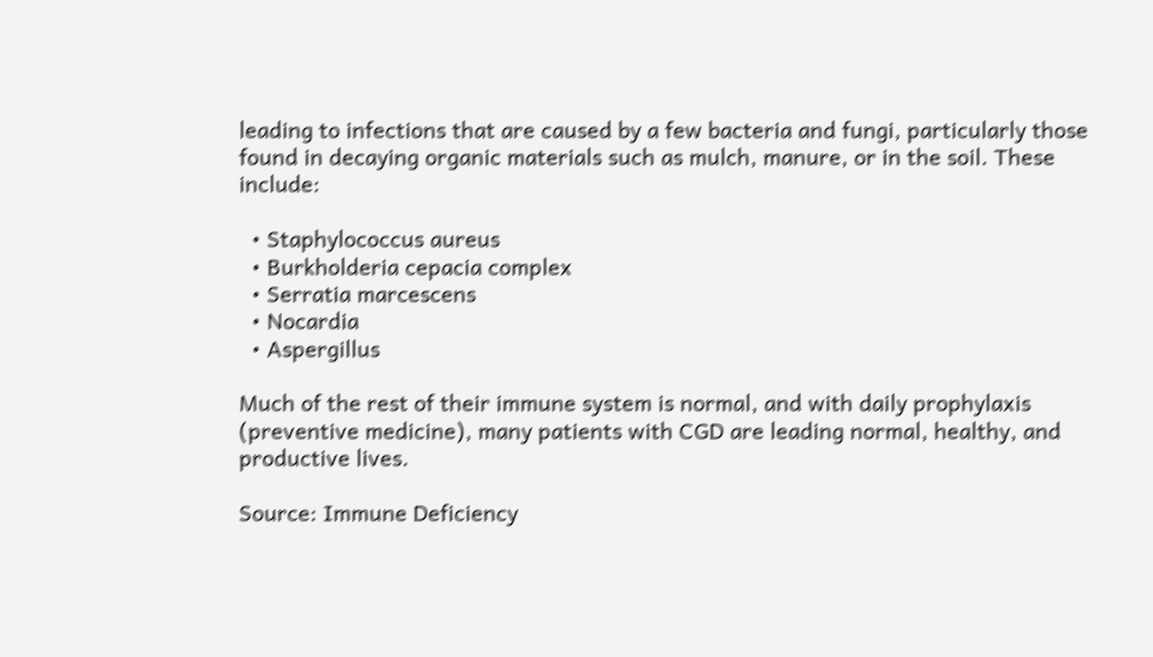leading to infections that are caused by a few bacteria and fungi, particularly those found in decaying organic materials such as mulch, manure, or in the soil. These include:

  • Staphylococcus aureus
  • Burkholderia cepacia complex
  • Serratia marcescens
  • Nocardia
  • Aspergillus

Much of the rest of their immune system is normal, and with daily prophylaxis (preventive medicine), many patients with CGD are leading normal, healthy, and productive lives.

Source: Immune Deficiency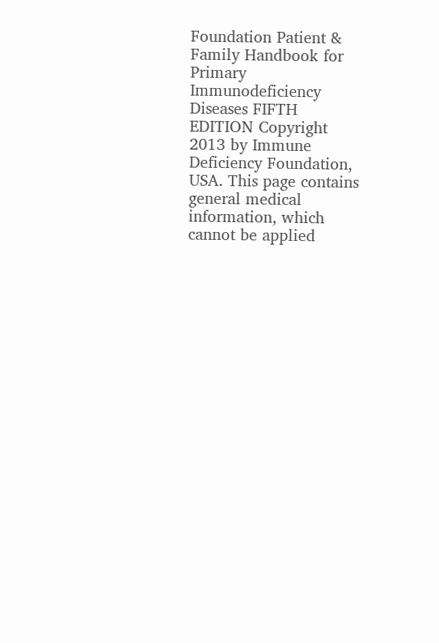Foundation Patient & Family Handbook for Primary Immunodeficiency Diseases FIFTH EDITION Copyright 2013 by Immune Deficiency Foundation, USA. This page contains general medical information, which cannot be applied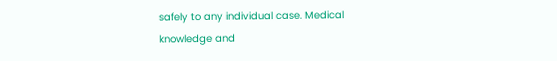safely to any individual case. Medical knowledge and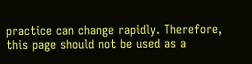practice can change rapidly. Therefore, this page should not be used as a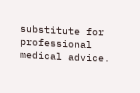substitute for professional medical advice.